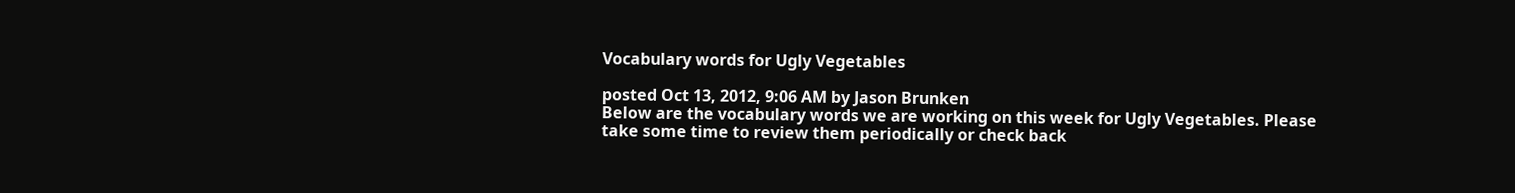Vocabulary words for Ugly Vegetables

posted Oct 13, 2012, 9:06 AM by Jason Brunken
Below are the vocabulary words we are working on this week for Ugly Vegetables. Please take some time to review them periodically or check back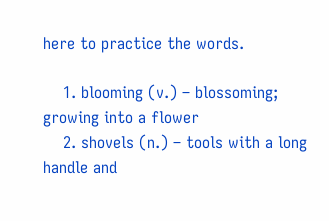here to practice the words.

    1. blooming (v.) – blossoming; growing into a flower
    2. shovels (n.) – tools with a long handle and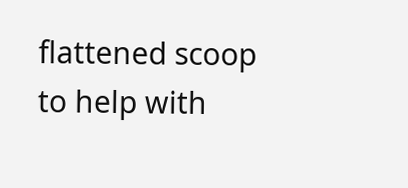flattened scoop to help with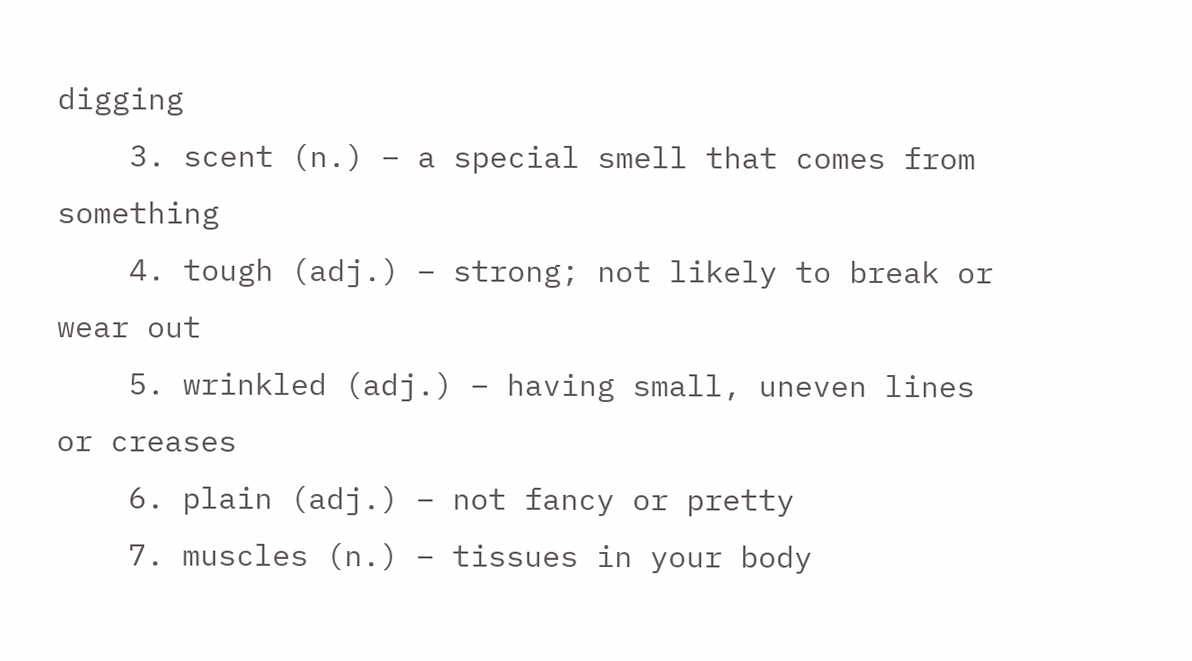digging
    3. scent (n.) – a special smell that comes from something
    4. tough (adj.) – strong; not likely to break or wear out
    5. wrinkled (adj.) – having small, uneven lines or creases
    6. plain (adj.) – not fancy or pretty
    7. muscles (n.) – tissues in your body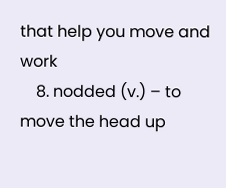that help you move and work
    8. nodded (v.) – to move the head up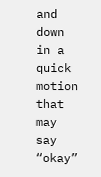and down in a quick motion that may say “okay”